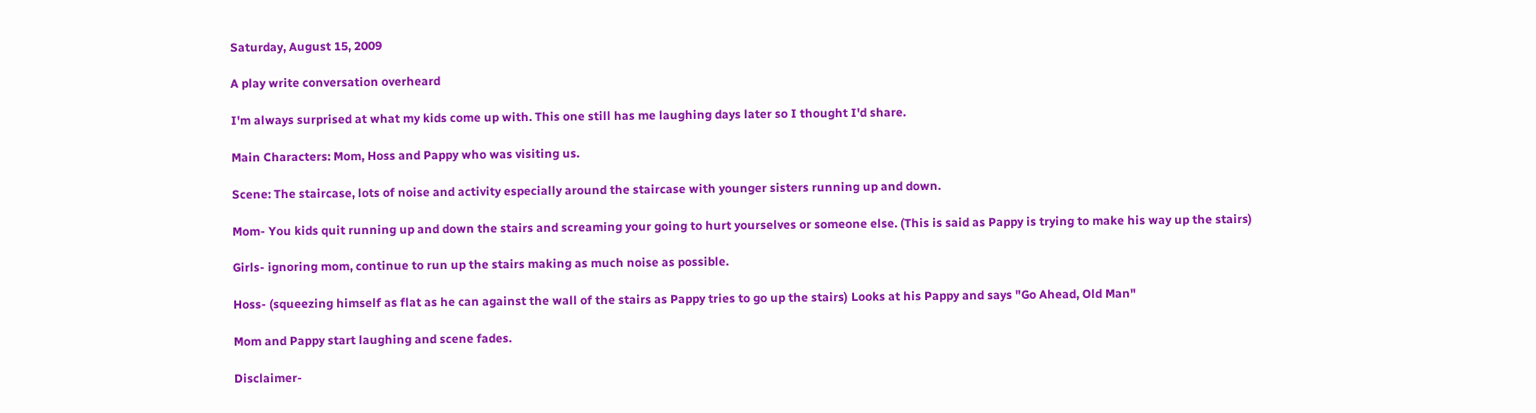Saturday, August 15, 2009

A play write conversation overheard

I'm always surprised at what my kids come up with. This one still has me laughing days later so I thought I'd share.

Main Characters: Mom, Hoss and Pappy who was visiting us.

Scene: The staircase, lots of noise and activity especially around the staircase with younger sisters running up and down.

Mom- You kids quit running up and down the stairs and screaming your going to hurt yourselves or someone else. (This is said as Pappy is trying to make his way up the stairs)

Girls- ignoring mom, continue to run up the stairs making as much noise as possible.

Hoss- (squeezing himself as flat as he can against the wall of the stairs as Pappy tries to go up the stairs) Looks at his Pappy and says "Go Ahead, Old Man"

Mom and Pappy start laughing and scene fades.

Disclaimer-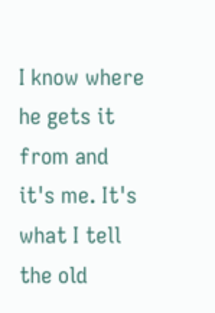I know where he gets it from and it's me. It's what I tell the old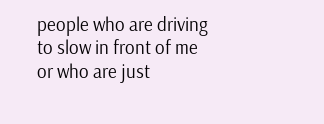people who are driving to slow in front of me or who are just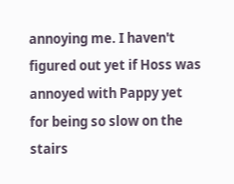annoying me. I haven't figured out yet if Hoss was annoyed with Pappy yet for being so slow on the stairs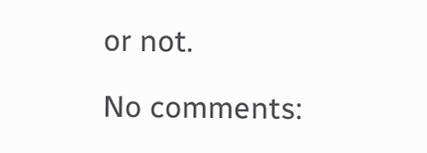or not.

No comments: